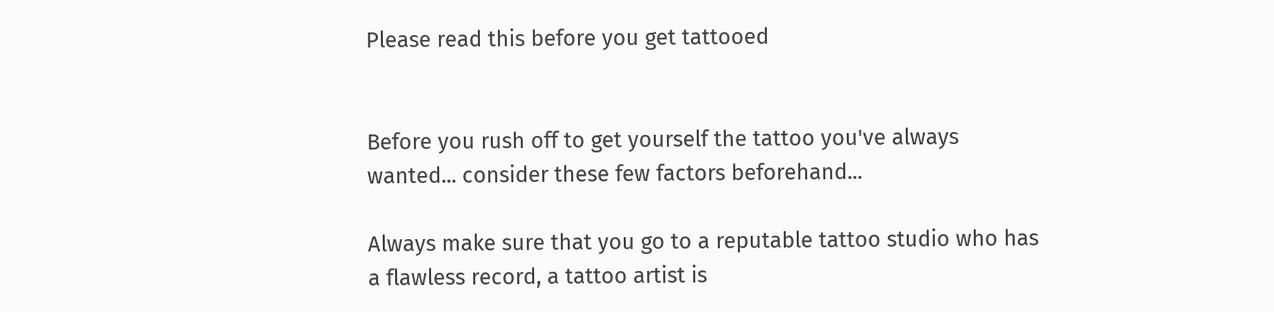Please read this before you get tattooed


Before you rush off to get yourself the tattoo you've always wanted... consider these few factors beforehand...

Always make sure that you go to a reputable tattoo studio who has a flawless record, a tattoo artist is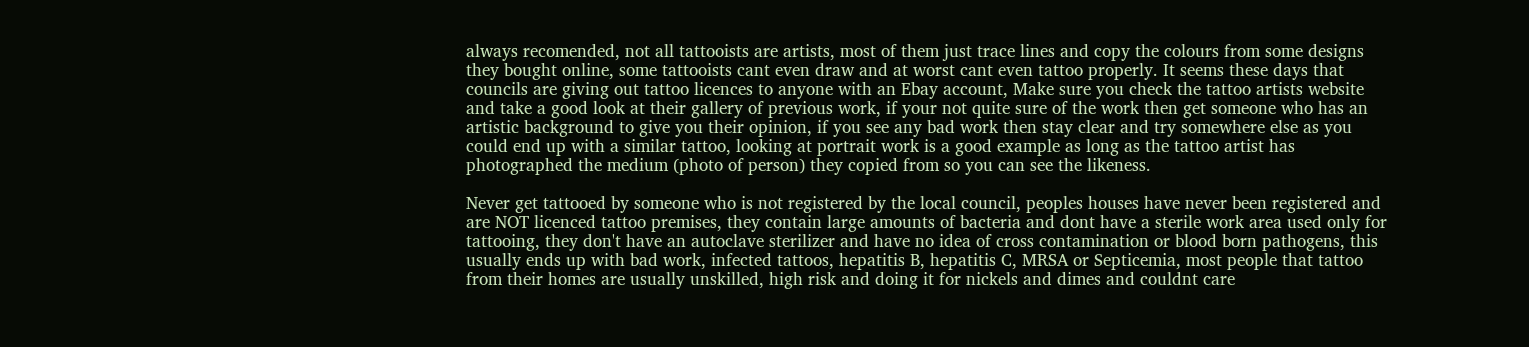always recomended, not all tattooists are artists, most of them just trace lines and copy the colours from some designs they bought online, some tattooists cant even draw and at worst cant even tattoo properly. It seems these days that councils are giving out tattoo licences to anyone with an Ebay account, Make sure you check the tattoo artists website and take a good look at their gallery of previous work, if your not quite sure of the work then get someone who has an artistic background to give you their opinion, if you see any bad work then stay clear and try somewhere else as you could end up with a similar tattoo, looking at portrait work is a good example as long as the tattoo artist has photographed the medium (photo of person) they copied from so you can see the likeness.

Never get tattooed by someone who is not registered by the local council, peoples houses have never been registered and are NOT licenced tattoo premises, they contain large amounts of bacteria and dont have a sterile work area used only for tattooing, they don't have an autoclave sterilizer and have no idea of cross contamination or blood born pathogens, this usually ends up with bad work, infected tattoos, hepatitis B, hepatitis C, MRSA or Septicemia, most people that tattoo from their homes are usually unskilled, high risk and doing it for nickels and dimes and couldnt care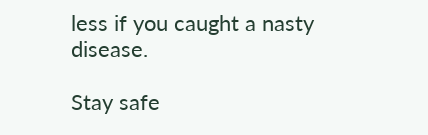less if you caught a nasty disease.

Stay safe